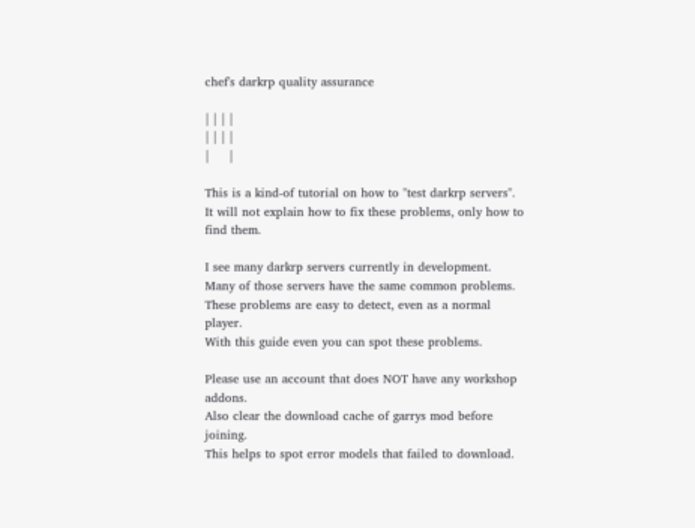chef's darkrp quality assurance

| | | |
| | | |
|     |

This is a kind-of tutorial on how to "test darkrp servers".
It will not explain how to fix these problems, only how to find them.

I see many darkrp servers currently in development.
Many of those servers have the same common problems.
These problems are easy to detect, even as a normal player.
With this guide even you can spot these problems.

Please use an account that does NOT have any workshop addons.
Also clear the download cache of garrys mod before joining.
This helps to spot error models that failed to download.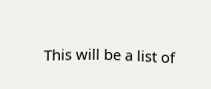This will be a list of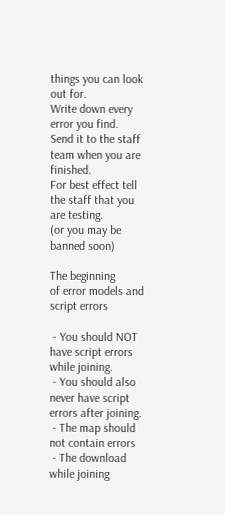things you can look out for.
Write down every error you find.
Send it to the staff team when you are finished.
For best effect tell the staff that you are testing.
(or you may be banned soon)

The beginning
of error models and script errors

 - You should NOT have script errors while joining.
 - You should also never have script errors after joining.
 - The map should not contain errors
 - The download while joining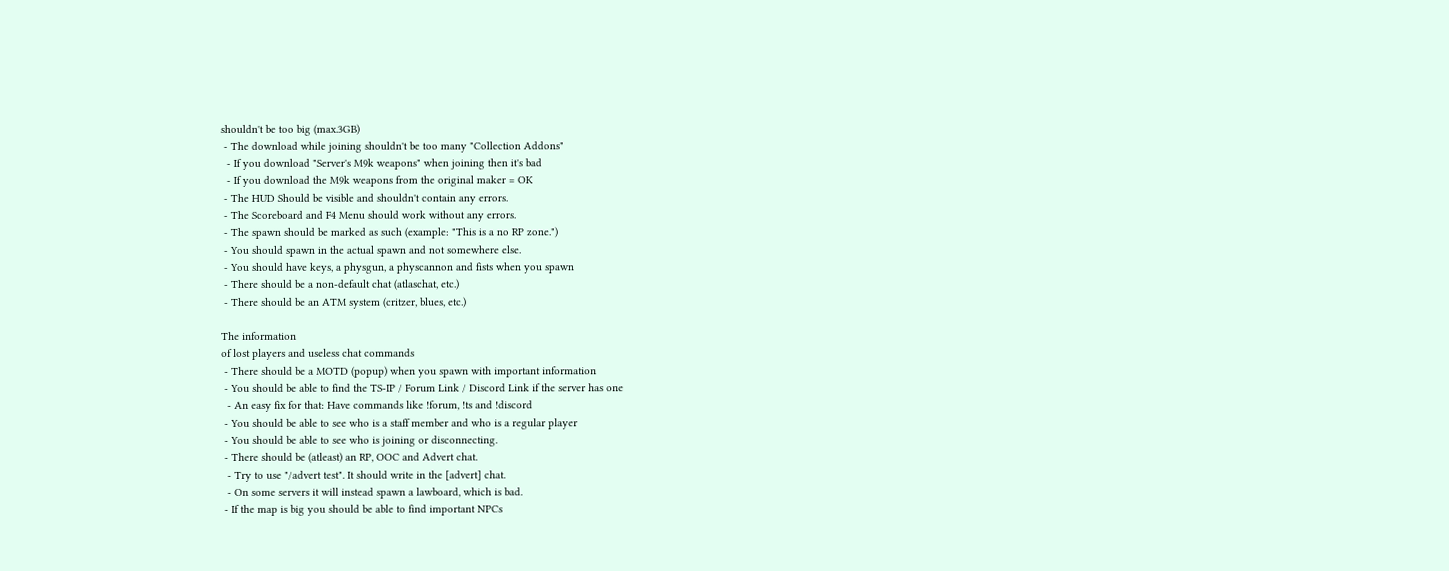shouldn't be too big (max.3GB)
 - The download while joining shouldn't be too many "Collection Addons"
  - If you download "Server's M9k weapons" when joining then it's bad
  - If you download the M9k weapons from the original maker = OK
 - The HUD Should be visible and shouldn't contain any errors.
 - The Scoreboard and F4 Menu should work without any errors.
 - The spawn should be marked as such (example: "This is a no RP zone.")
 - You should spawn in the actual spawn and not somewhere else.
 - You should have keys, a physgun, a physcannon and fists when you spawn
 - There should be a non-default chat (atlaschat, etc.)
 - There should be an ATM system (critzer, blues, etc.)

The information
of lost players and useless chat commands
 - There should be a MOTD (popup) when you spawn with important information
 - You should be able to find the TS-IP / Forum Link / Discord Link if the server has one
  - An easy fix for that: Have commands like !forum, !ts and !discord
 - You should be able to see who is a staff member and who is a regular player
 - You should be able to see who is joining or disconnecting.
 - There should be (atleast) an RP, OOC and Advert chat.
  - Try to use "/advert test". It should write in the [advert] chat.
  - On some servers it will instead spawn a lawboard, which is bad.
 - If the map is big you should be able to find important NPCs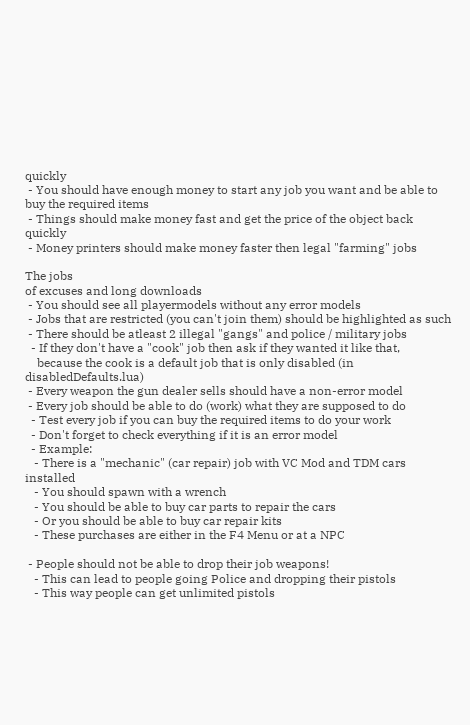quickly
 - You should have enough money to start any job you want and be able to buy the required items
 - Things should make money fast and get the price of the object back quickly
 - Money printers should make money faster then legal "farming" jobs

The jobs
of excuses and long downloads
 - You should see all playermodels without any error models
 - Jobs that are restricted (you can't join them) should be highlighted as such
 - There should be atleast 2 illegal "gangs" and police / military jobs
  - If they don't have a "cook" job then ask if they wanted it like that,
    because the cook is a default job that is only disabled (in disabledDefaults.lua)
 - Every weapon the gun dealer sells should have a non-error model
 - Every job should be able to do (work) what they are supposed to do
  - Test every job if you can buy the required items to do your work
  - Don't forget to check everything if it is an error model
  - Example:
   - There is a "mechanic" (car repair) job with VC Mod and TDM cars installed
   - You should spawn with a wrench
   - You should be able to buy car parts to repair the cars
   - Or you should be able to buy car repair kits
   - These purchases are either in the F4 Menu or at a NPC

 - People should not be able to drop their job weapons!
   - This can lead to people going Police and dropping their pistols
   - This way people can get unlimited pistols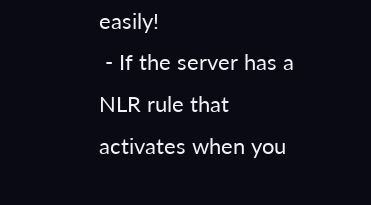easily!
 - If the server has a NLR rule that activates when you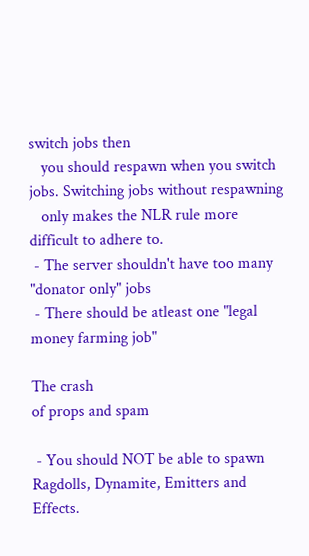switch jobs then
   you should respawn when you switch jobs. Switching jobs without respawning
   only makes the NLR rule more difficult to adhere to.
 - The server shouldn't have too many "donator only" jobs
 - There should be atleast one "legal money farming job"

The crash
of props and spam

 - You should NOT be able to spawn Ragdolls, Dynamite, Emitters and Effects.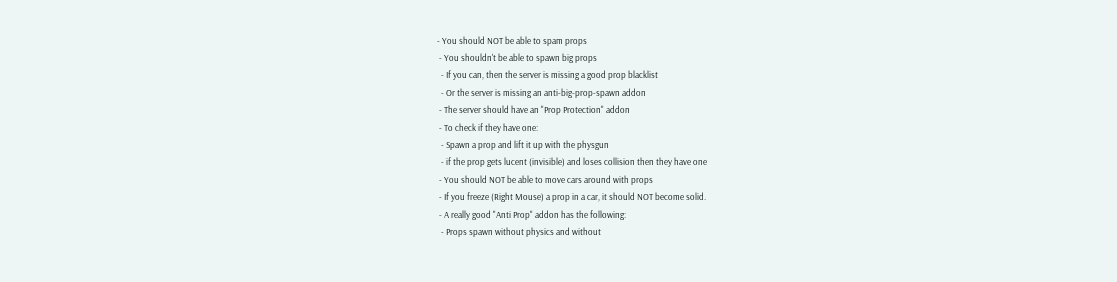- You should NOT be able to spam props
 - You shouldn't be able to spawn big props
  - If you can, then the server is missing a good prop blacklist
  - Or the server is missing an anti-big-prop-spawn addon
 - The server should have an "Prop Protection" addon
 - To check if they have one:
  - Spawn a prop and lift it up with the physgun
  - if the prop gets lucent (invisible) and loses collision then they have one
 - You should NOT be able to move cars around with props
 - If you freeze (Right Mouse) a prop in a car, it should NOT become solid.
 - A really good "Anti Prop" addon has the following:
  - Props spawn without physics and without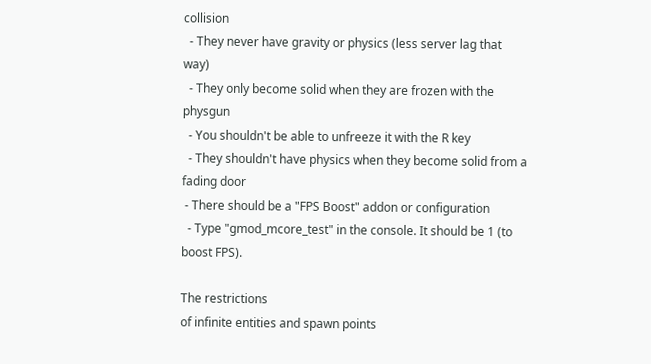collision
  - They never have gravity or physics (less server lag that way)
  - They only become solid when they are frozen with the physgun
  - You shouldn't be able to unfreeze it with the R key
  - They shouldn't have physics when they become solid from a fading door
 - There should be a "FPS Boost" addon or configuration
  - Type "gmod_mcore_test" in the console. It should be 1 (to boost FPS).

The restrictions
of infinite entities and spawn points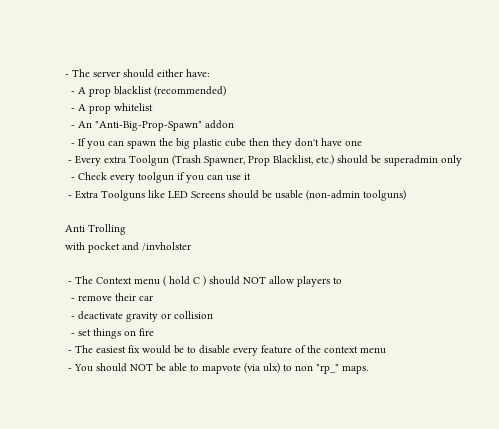- The server should either have:
  - A prop blacklist (recommended)
  - A prop whitelist
  - An "Anti-Big-Prop-Spawn" addon
  - If you can spawn the big plastic cube then they don't have one
 - Every extra Toolgun (Trash Spawner, Prop Blacklist, etc.) should be superadmin only
  - Check every toolgun if you can use it
 - Extra Toolguns like LED Screens should be usable (non-admin toolguns)

Anti Trolling
with pocket and /invholster

 - The Context menu ( hold C ) should NOT allow players to
  - remove their car
  - deactivate gravity or collision
  - set things on fire
 - The easiest fix would be to disable every feature of the context menu
 - You should NOT be able to mapvote (via ulx) to non "rp_" maps.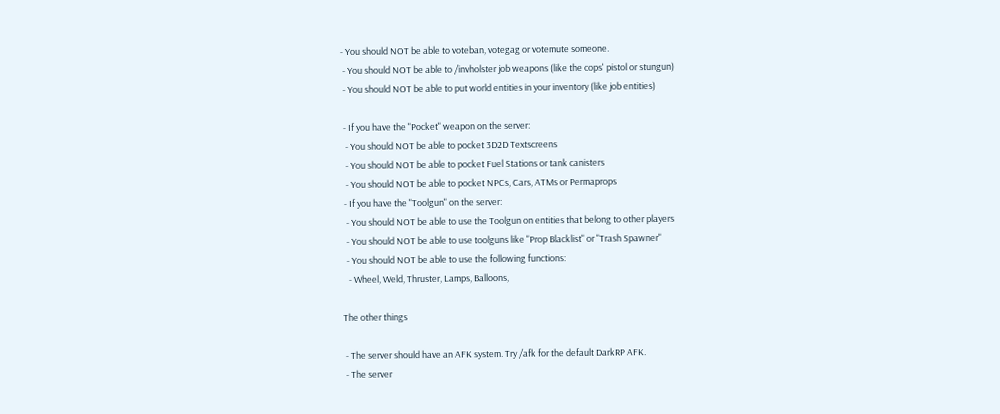- You should NOT be able to voteban, votegag or votemute someone.
 - You should NOT be able to /invholster job weapons (like the cops' pistol or stungun)
 - You should NOT be able to put world entities in your inventory (like job entities)

 - If you have the "Pocket" weapon on the server:
  - You should NOT be able to pocket 3D2D Textscreens
  - You should NOT be able to pocket Fuel Stations or tank canisters
  - You should NOT be able to pocket NPCs, Cars, ATMs or Permaprops
 - If you have the "Toolgun" on the server:
  - You should NOT be able to use the Toolgun on entities that belong to other players
  - You should NOT be able to use toolguns like "Prop Blacklist" or "Trash Spawner"
  - You should NOT be able to use the following functions:
   - Wheel, Weld, Thruster, Lamps, Balloons,

The other things

 - The server should have an AFK system. Try /afk for the default DarkRP AFK.
 - The server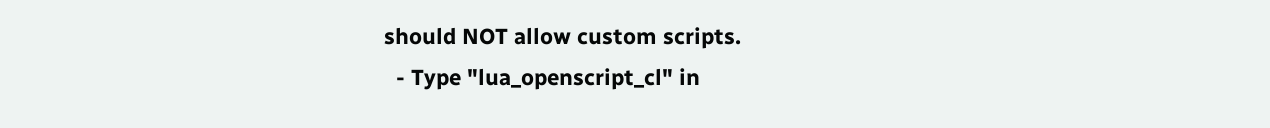should NOT allow custom scripts.
  - Type "lua_openscript_cl" in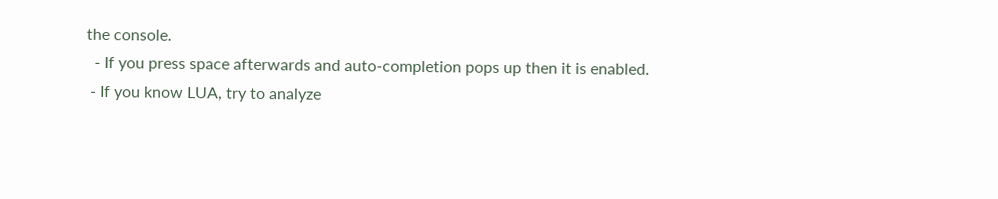the console.
  - If you press space afterwards and auto-completion pops up then it is enabled.
 - If you know LUA, try to analyze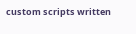custom scripts written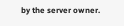by the server owner.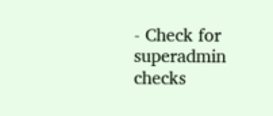- Check for superadmin checks